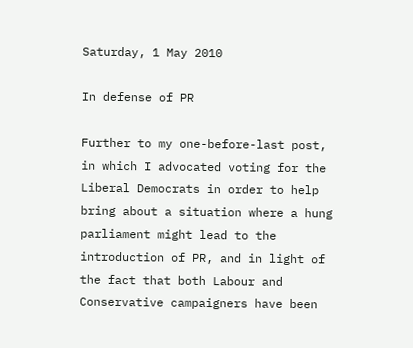Saturday, 1 May 2010

In defense of PR

Further to my one-before-last post, in which I advocated voting for the Liberal Democrats in order to help bring about a situation where a hung parliament might lead to the introduction of PR, and in light of the fact that both Labour and Conservative campaigners have been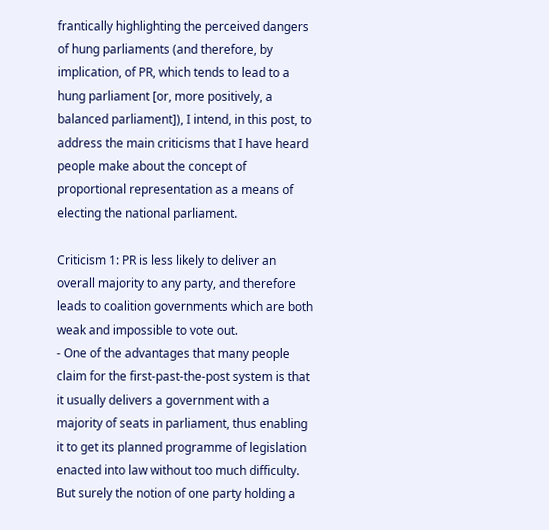frantically highlighting the perceived dangers of hung parliaments (and therefore, by implication, of PR, which tends to lead to a hung parliament [or, more positively, a balanced parliament]), I intend, in this post, to address the main criticisms that I have heard people make about the concept of proportional representation as a means of electing the national parliament.

Criticism 1: PR is less likely to deliver an overall majority to any party, and therefore leads to coalition governments which are both weak and impossible to vote out.
- One of the advantages that many people claim for the first-past-the-post system is that it usually delivers a government with a majority of seats in parliament, thus enabling it to get its planned programme of legislation enacted into law without too much difficulty. But surely the notion of one party holding a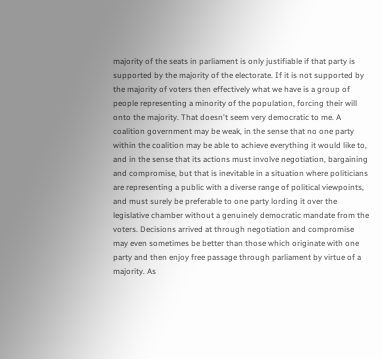majority of the seats in parliament is only justifiable if that party is supported by the majority of the electorate. If it is not supported by the majority of voters then effectively what we have is a group of people representing a minority of the population, forcing their will onto the majority. That doesn't seem very democratic to me. A coalition government may be weak, in the sense that no one party within the coalition may be able to achieve everything it would like to, and in the sense that its actions must involve negotiation, bargaining and compromise, but that is inevitable in a situation where politicians are representing a public with a diverse range of political viewpoints, and must surely be preferable to one party lording it over the legislative chamber without a genuinely democratic mandate from the voters. Decisions arrived at through negotiation and compromise may even sometimes be better than those which originate with one party and then enjoy free passage through parliament by virtue of a majority. As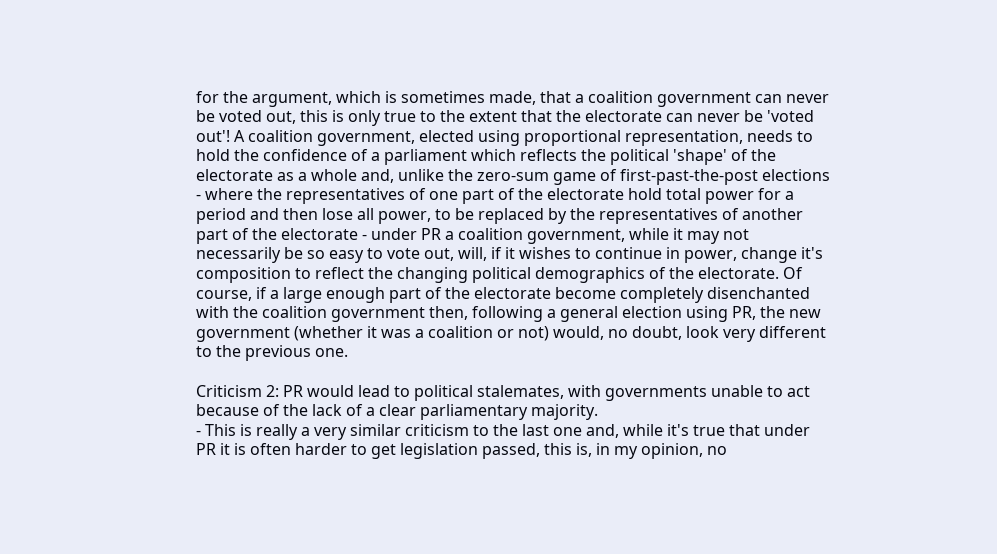for the argument, which is sometimes made, that a coalition government can never be voted out, this is only true to the extent that the electorate can never be 'voted out'! A coalition government, elected using proportional representation, needs to hold the confidence of a parliament which reflects the political 'shape' of the electorate as a whole and, unlike the zero-sum game of first-past-the-post elections - where the representatives of one part of the electorate hold total power for a period and then lose all power, to be replaced by the representatives of another part of the electorate - under PR a coalition government, while it may not necessarily be so easy to vote out, will, if it wishes to continue in power, change it's composition to reflect the changing political demographics of the electorate. Of course, if a large enough part of the electorate become completely disenchanted with the coalition government then, following a general election using PR, the new government (whether it was a coalition or not) would, no doubt, look very different to the previous one.

Criticism 2: PR would lead to political stalemates, with governments unable to act because of the lack of a clear parliamentary majority.
- This is really a very similar criticism to the last one and, while it's true that under PR it is often harder to get legislation passed, this is, in my opinion, no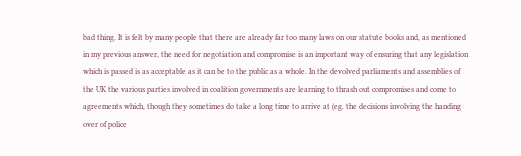bad thing. It is felt by many people that there are already far too many laws on our statute books and, as mentioned in my previous answer, the need for negotiation and compromise is an important way of ensuring that any legislation which is passed is as acceptable as it can be to the public as a whole. In the devolved parliaments and assemblies of the UK the various parties involved in coalition governments are learning to thrash out compromises and come to agreements which, though they sometimes do take a long time to arrive at (eg. the decisions involving the handing over of police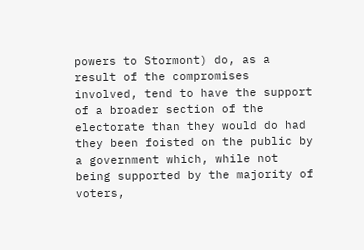powers to Stormont) do, as a result of the compromises involved, tend to have the support of a broader section of the electorate than they would do had they been foisted on the public by a government which, while not being supported by the majority of voters,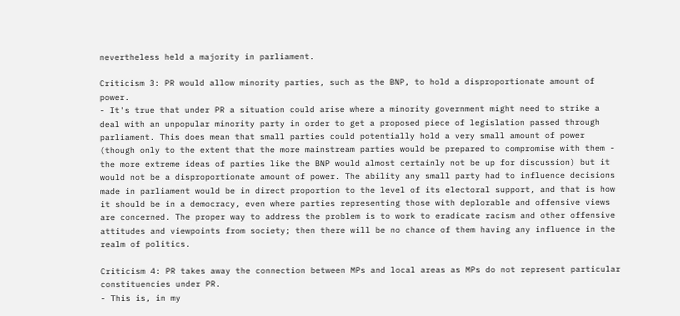nevertheless held a majority in parliament.

Criticism 3: PR would allow minority parties, such as the BNP, to hold a disproportionate amount of power.
- It's true that under PR a situation could arise where a minority government might need to strike a deal with an unpopular minority party in order to get a proposed piece of legislation passed through parliament. This does mean that small parties could potentially hold a very small amount of power (though only to the extent that the more mainstream parties would be prepared to compromise with them - the more extreme ideas of parties like the BNP would almost certainly not be up for discussion) but it would not be a disproportionate amount of power. The ability any small party had to influence decisions made in parliament would be in direct proportion to the level of its electoral support, and that is how it should be in a democracy, even where parties representing those with deplorable and offensive views are concerned. The proper way to address the problem is to work to eradicate racism and other offensive attitudes and viewpoints from society; then there will be no chance of them having any influence in the realm of politics.

Criticism 4: PR takes away the connection between MPs and local areas as MPs do not represent particular constituencies under PR.
- This is, in my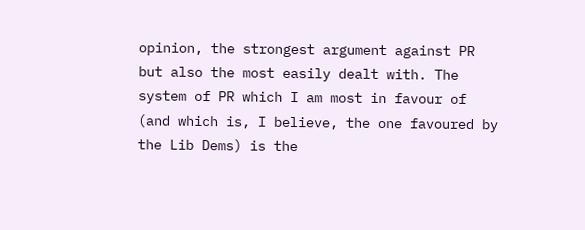opinion, the strongest argument against PR but also the most easily dealt with. The system of PR which I am most in favour of (and which is, I believe, the one favoured by the Lib Dems) is the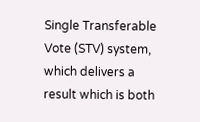Single Transferable Vote (STV) system, which delivers a result which is both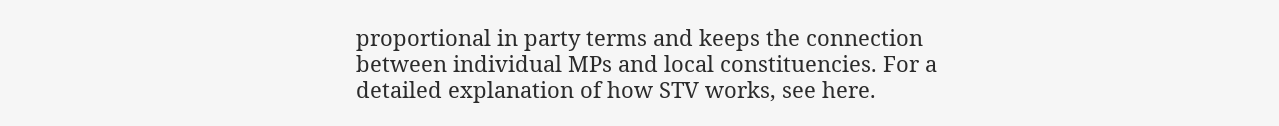proportional in party terms and keeps the connection between individual MPs and local constituencies. For a detailed explanation of how STV works, see here.